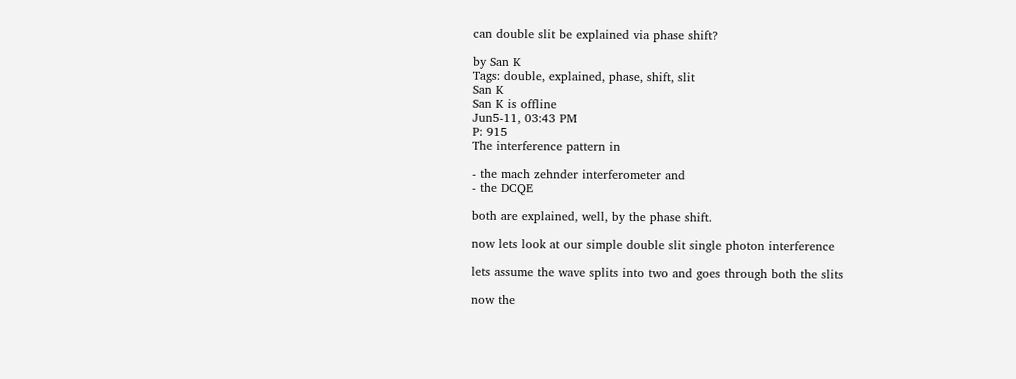can double slit be explained via phase shift?

by San K
Tags: double, explained, phase, shift, slit
San K
San K is offline
Jun5-11, 03:43 PM
P: 915
The interference pattern in

- the mach zehnder interferometer and
- the DCQE

both are explained, well, by the phase shift.

now lets look at our simple double slit single photon interference

lets assume the wave splits into two and goes through both the slits

now the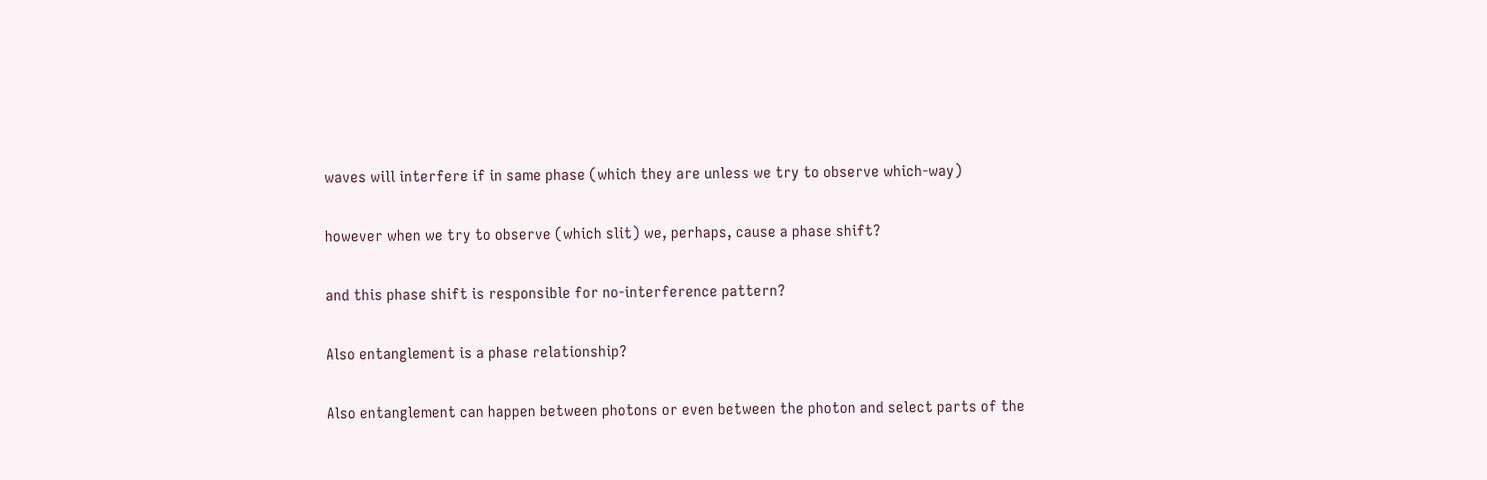waves will interfere if in same phase (which they are unless we try to observe which-way)

however when we try to observe (which slit) we, perhaps, cause a phase shift?

and this phase shift is responsible for no-interference pattern?

Also entanglement is a phase relationship?

Also entanglement can happen between photons or even between the photon and select parts of the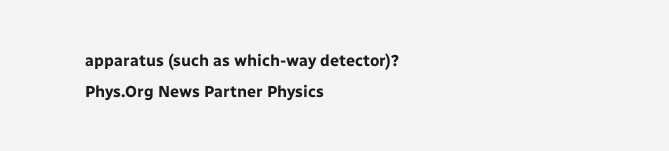apparatus (such as which-way detector)?
Phys.Org News Partner Physics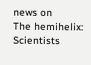news on
The hemihelix: Scientists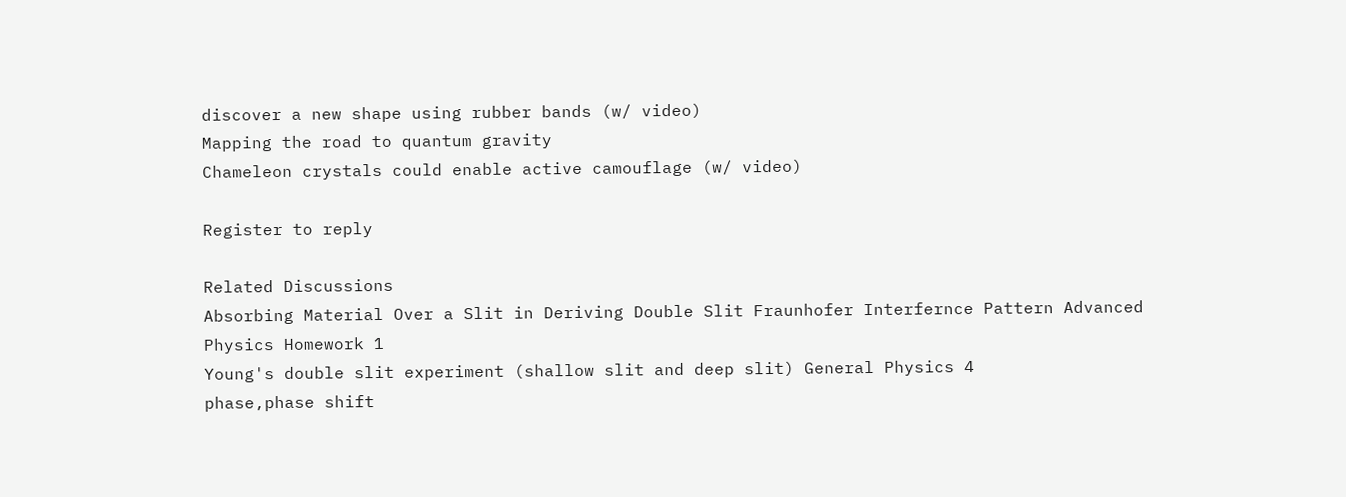discover a new shape using rubber bands (w/ video)
Mapping the road to quantum gravity
Chameleon crystals could enable active camouflage (w/ video)

Register to reply

Related Discussions
Absorbing Material Over a Slit in Deriving Double Slit Fraunhofer Interfernce Pattern Advanced Physics Homework 1
Young's double slit experiment (shallow slit and deep slit) General Physics 4
phase,phase shift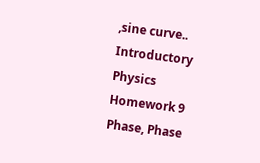,sine curve.. Introductory Physics Homework 9
Phase, Phase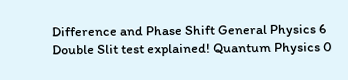Difference and Phase Shift General Physics 6
Double Slit test explained! Quantum Physics 0